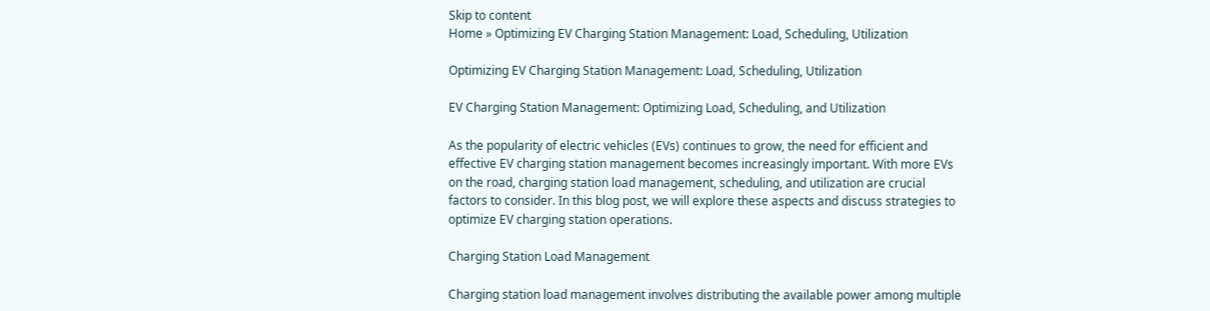Skip to content
Home » Optimizing EV Charging Station Management: Load, Scheduling, Utilization

Optimizing EV Charging Station Management: Load, Scheduling, Utilization

EV Charging Station Management: Optimizing Load, Scheduling, and Utilization

As the popularity of electric vehicles (EVs) continues to grow, the need for efficient and effective EV charging station management becomes increasingly important. With more EVs on the road, charging station load management, scheduling, and utilization are crucial factors to consider. In this blog post, we will explore these aspects and discuss strategies to optimize EV charging station operations.

Charging Station Load Management

Charging station load management involves distributing the available power among multiple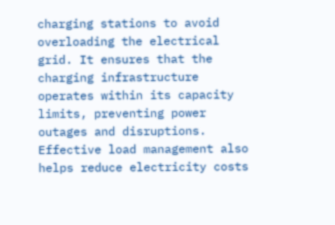charging stations to avoid overloading the electrical grid. It ensures that the charging infrastructure operates within its capacity limits, preventing power outages and disruptions. Effective load management also helps reduce electricity costs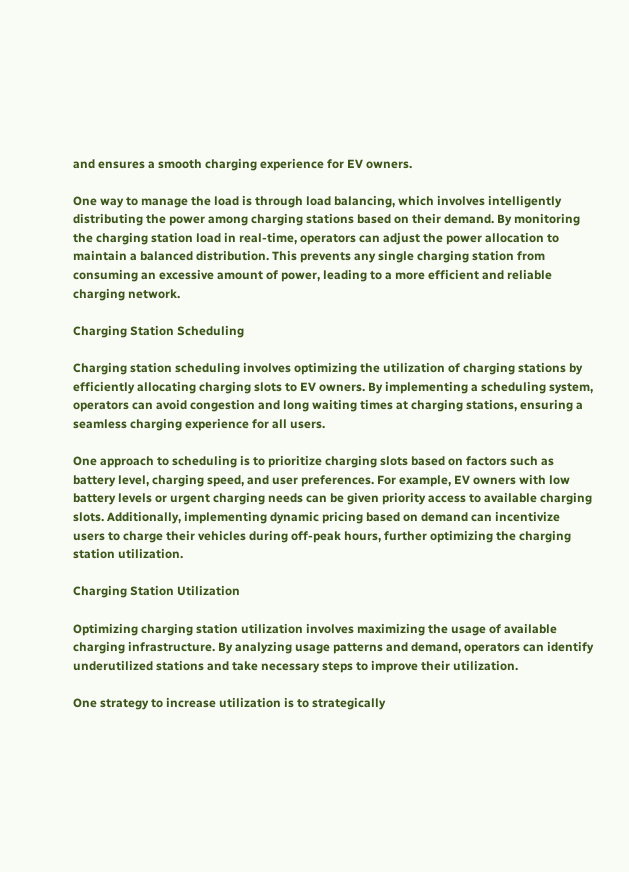and ensures a smooth charging experience for EV owners.

One way to manage the load is through load balancing, which involves intelligently distributing the power among charging stations based on their demand. By monitoring the charging station load in real-time, operators can adjust the power allocation to maintain a balanced distribution. This prevents any single charging station from consuming an excessive amount of power, leading to a more efficient and reliable charging network.

Charging Station Scheduling

Charging station scheduling involves optimizing the utilization of charging stations by efficiently allocating charging slots to EV owners. By implementing a scheduling system, operators can avoid congestion and long waiting times at charging stations, ensuring a seamless charging experience for all users.

One approach to scheduling is to prioritize charging slots based on factors such as battery level, charging speed, and user preferences. For example, EV owners with low battery levels or urgent charging needs can be given priority access to available charging slots. Additionally, implementing dynamic pricing based on demand can incentivize users to charge their vehicles during off-peak hours, further optimizing the charging station utilization.

Charging Station Utilization

Optimizing charging station utilization involves maximizing the usage of available charging infrastructure. By analyzing usage patterns and demand, operators can identify underutilized stations and take necessary steps to improve their utilization.

One strategy to increase utilization is to strategically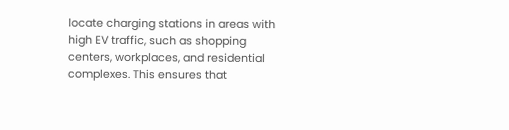locate charging stations in areas with high EV traffic, such as shopping centers, workplaces, and residential complexes. This ensures that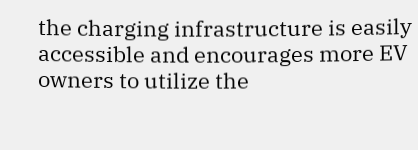the charging infrastructure is easily accessible and encourages more EV owners to utilize the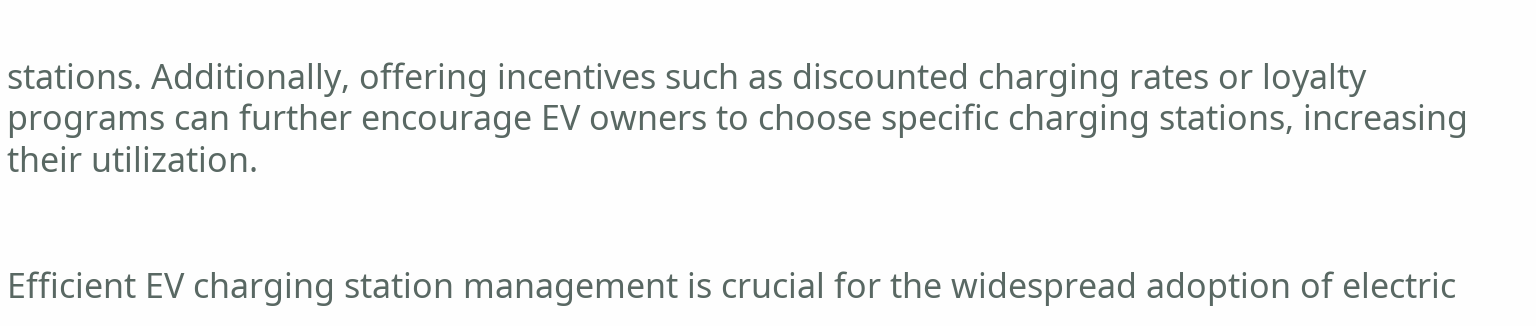stations. Additionally, offering incentives such as discounted charging rates or loyalty programs can further encourage EV owners to choose specific charging stations, increasing their utilization.


Efficient EV charging station management is crucial for the widespread adoption of electric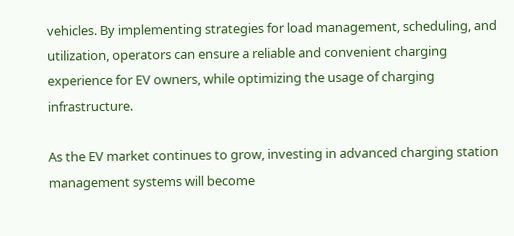vehicles. By implementing strategies for load management, scheduling, and utilization, operators can ensure a reliable and convenient charging experience for EV owners, while optimizing the usage of charging infrastructure.

As the EV market continues to grow, investing in advanced charging station management systems will become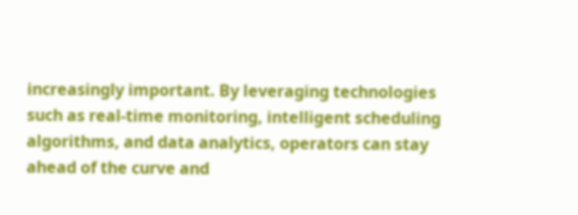increasingly important. By leveraging technologies such as real-time monitoring, intelligent scheduling algorithms, and data analytics, operators can stay ahead of the curve and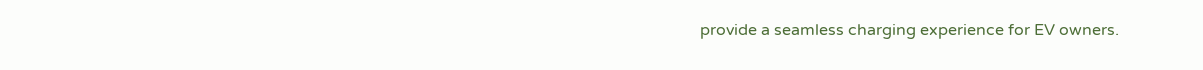provide a seamless charging experience for EV owners.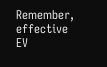Remember, effective EV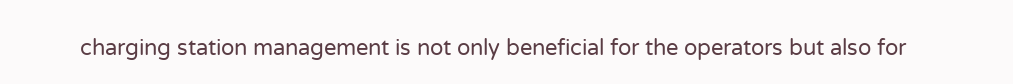charging station management is not only beneficial for the operators but also for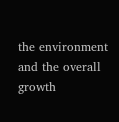the environment and the overall growth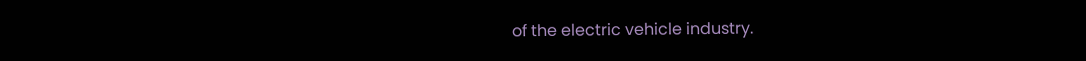of the electric vehicle industry.